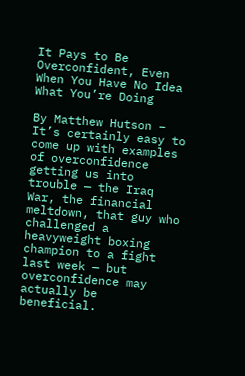It Pays to Be Overconfident, Even When You Have No Idea What You’re Doing

By Matthew Hutson – It’s certainly easy to come up with examples of overconfidence getting us into trouble — the Iraq War, the financial meltdown, that guy who challenged a heavyweight boxing champion to a fight last week — but overconfidence may actually be beneficial.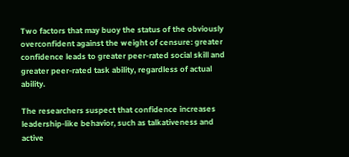Two factors that may buoy the status of the obviously overconfident against the weight of censure: greater confidence leads to greater peer-rated social skill and greater peer-rated task ability, regardless of actual ability.

The researchers suspect that confidence increases leadership-like behavior, such as talkativeness and active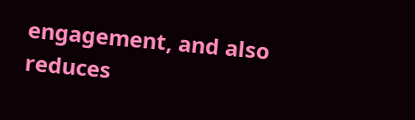engagement, and also reduces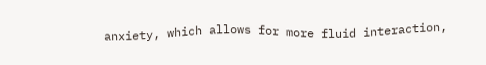anxiety, which allows for more fluid interaction,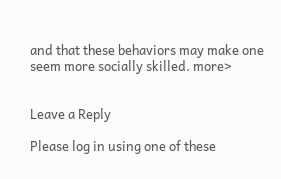and that these behaviors may make one seem more socially skilled. more>


Leave a Reply

Please log in using one of these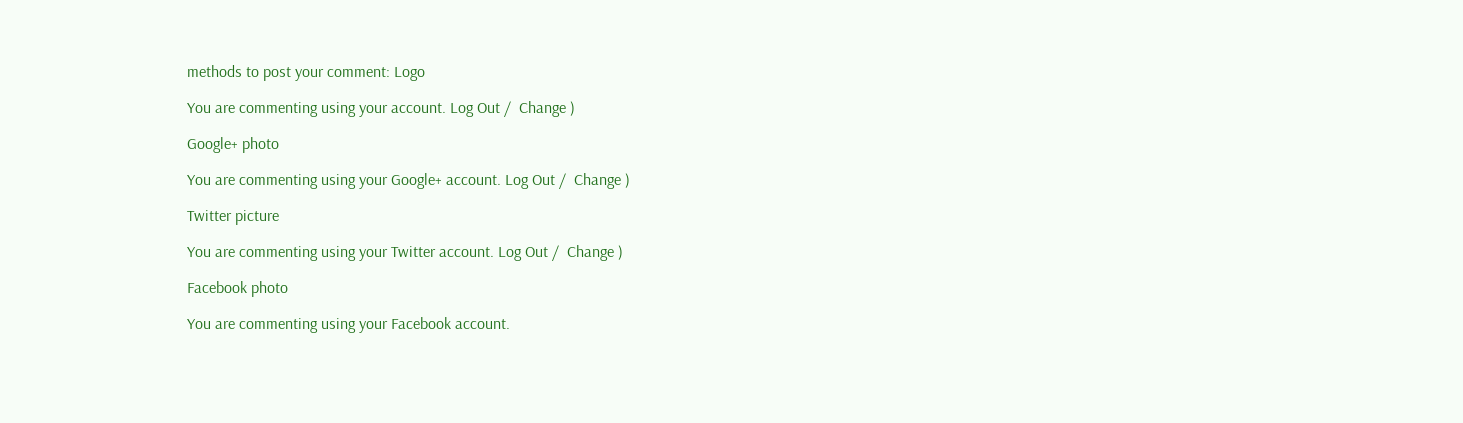methods to post your comment: Logo

You are commenting using your account. Log Out /  Change )

Google+ photo

You are commenting using your Google+ account. Log Out /  Change )

Twitter picture

You are commenting using your Twitter account. Log Out /  Change )

Facebook photo

You are commenting using your Facebook account.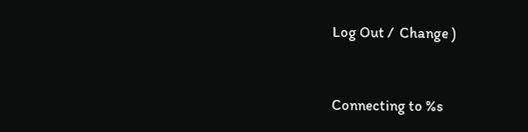Log Out /  Change )


Connecting to %s